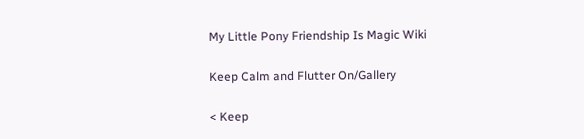My Little Pony Friendship Is Magic Wiki

Keep Calm and Flutter On/Gallery

< Keep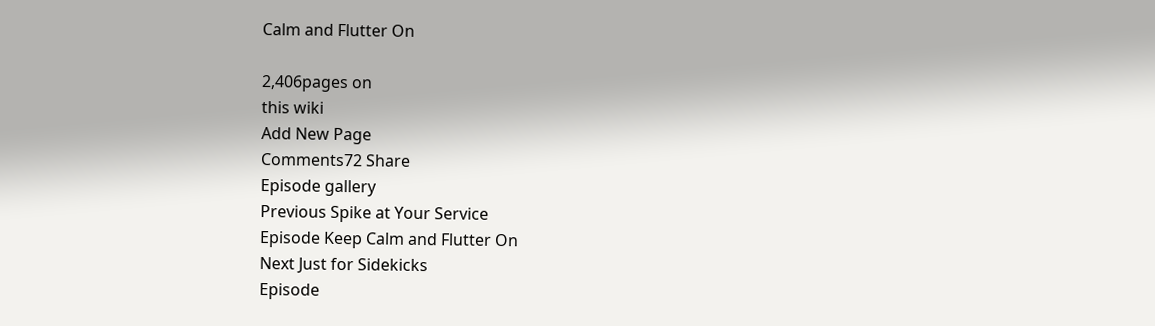Calm and Flutter On

2,406pages on
this wiki
Add New Page
Comments72 Share
Episode gallery
Previous Spike at Your Service
Episode Keep Calm and Flutter On
Next Just for Sidekicks
Episode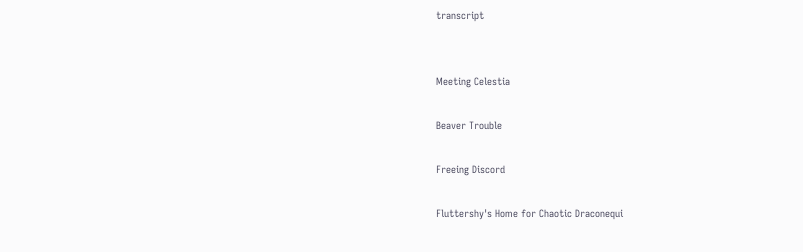transcript


Meeting Celestia

Beaver Trouble

Freeing Discord

Fluttershy's Home for Chaotic Draconequi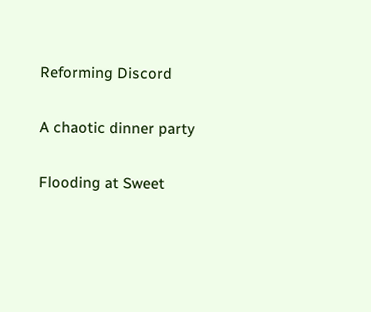Reforming Discord

A chaotic dinner party

Flooding at Sweet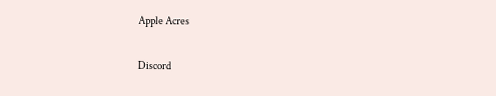Apple Acres

Discord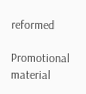reformed

Promotional material